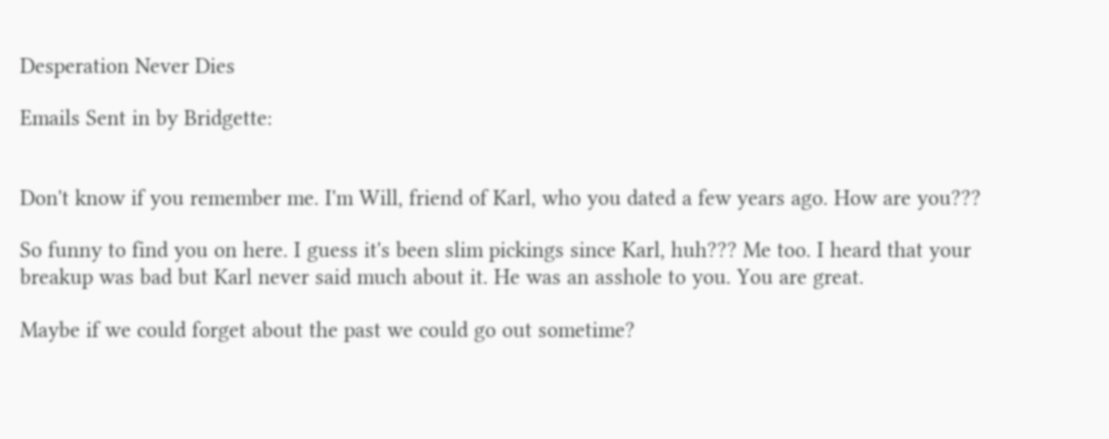Desperation Never Dies

Emails Sent in by Bridgette:


Don't know if you remember me. I'm Will, friend of Karl, who you dated a few years ago. How are you???

So funny to find you on here. I guess it's been slim pickings since Karl, huh??? Me too. I heard that your breakup was bad but Karl never said much about it. He was an asshole to you. You are great.

Maybe if we could forget about the past we could go out sometime?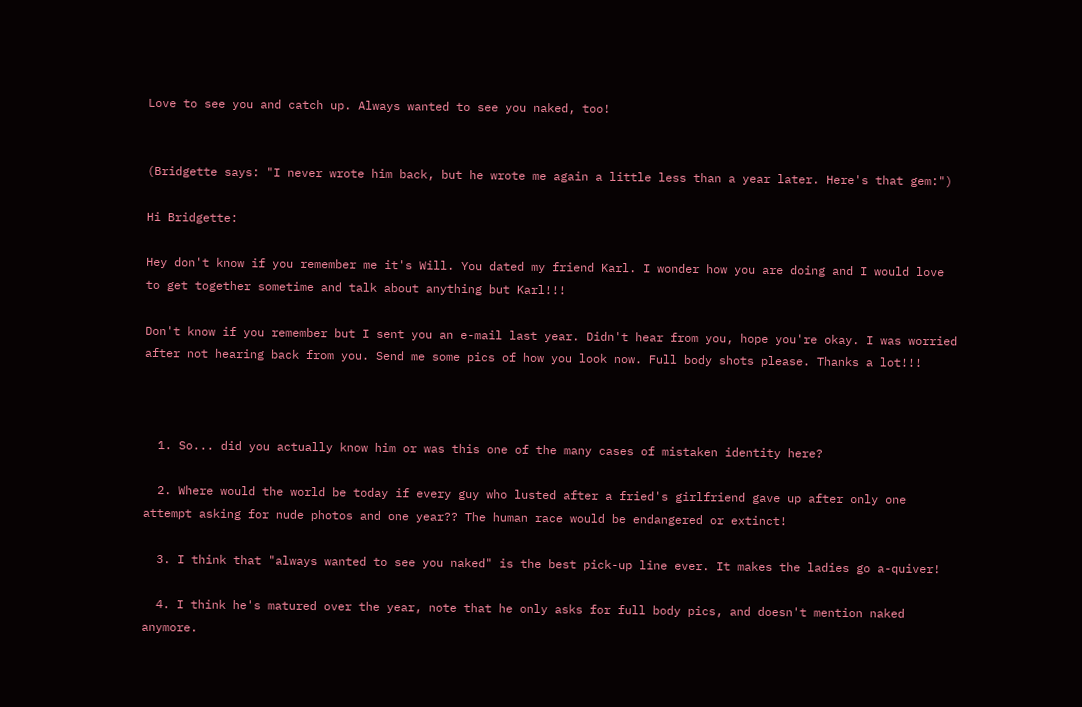Love to see you and catch up. Always wanted to see you naked, too!


(Bridgette says: "I never wrote him back, but he wrote me again a little less than a year later. Here's that gem:")

Hi Bridgette:

Hey don't know if you remember me it's Will. You dated my friend Karl. I wonder how you are doing and I would love to get together sometime and talk about anything but Karl!!!

Don't know if you remember but I sent you an e-mail last year. Didn't hear from you, hope you're okay. I was worried after not hearing back from you. Send me some pics of how you look now. Full body shots please. Thanks a lot!!!



  1. So... did you actually know him or was this one of the many cases of mistaken identity here?

  2. Where would the world be today if every guy who lusted after a fried's girlfriend gave up after only one attempt asking for nude photos and one year?? The human race would be endangered or extinct!

  3. I think that "always wanted to see you naked" is the best pick-up line ever. It makes the ladies go a-quiver!

  4. I think he's matured over the year, note that he only asks for full body pics, and doesn't mention naked anymore.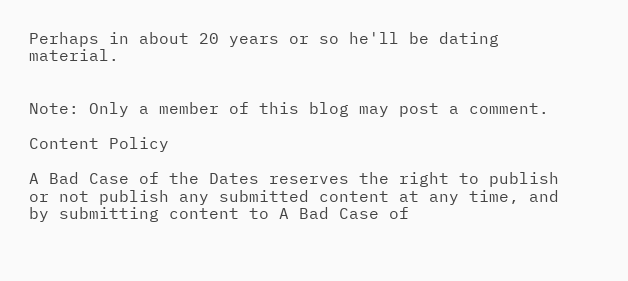Perhaps in about 20 years or so he'll be dating material.


Note: Only a member of this blog may post a comment.

Content Policy

A Bad Case of the Dates reserves the right to publish or not publish any submitted content at any time, and by submitting content to A Bad Case of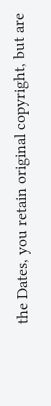the Dates, you retain original copyright, but are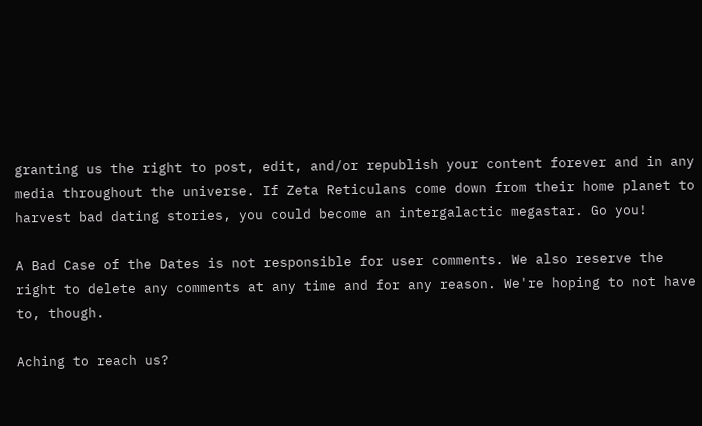granting us the right to post, edit, and/or republish your content forever and in any media throughout the universe. If Zeta Reticulans come down from their home planet to harvest bad dating stories, you could become an intergalactic megastar. Go you!

A Bad Case of the Dates is not responsible for user comments. We also reserve the right to delete any comments at any time and for any reason. We're hoping to not have to, though.

Aching to reach us?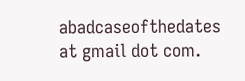abadcaseofthedates at gmail dot com.